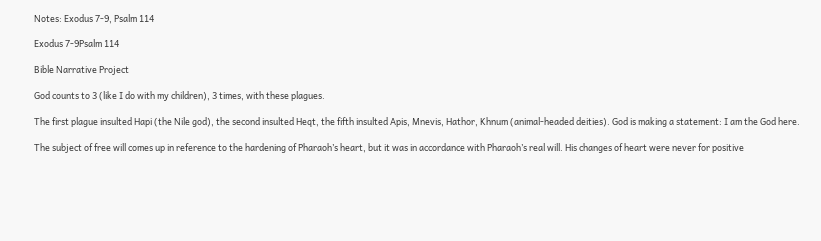Notes: Exodus 7-9, Psalm 114

Exodus 7-9Psalm 114

Bible Narrative Project

God counts to 3 (like I do with my children), 3 times, with these plagues.

The first plague insulted Hapi (the Nile god), the second insulted Heqt, the fifth insulted Apis, Mnevis, Hathor, Khnum (animal-headed deities). God is making a statement: I am the God here.

The subject of free will comes up in reference to the hardening of Pharaoh’s heart, but it was in accordance with Pharaoh’s real will. His changes of heart were never for positive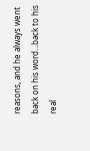reasons, and he always went back on his word…back to his real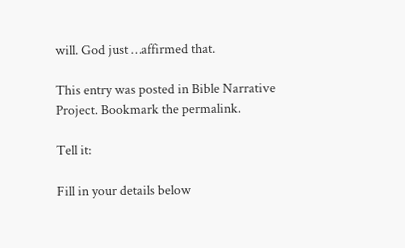will. God just …affirmed that.

This entry was posted in Bible Narrative Project. Bookmark the permalink.

Tell it:

Fill in your details below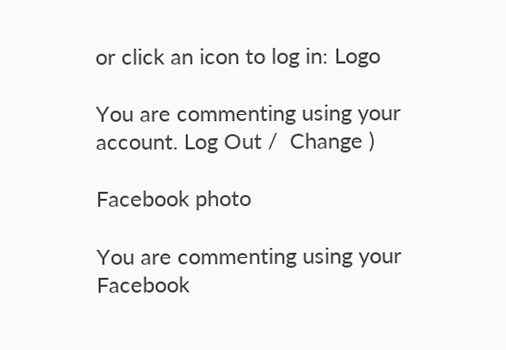or click an icon to log in: Logo

You are commenting using your account. Log Out /  Change )

Facebook photo

You are commenting using your Facebook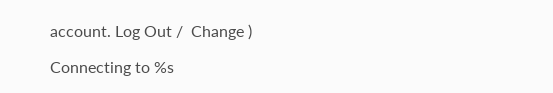account. Log Out /  Change )

Connecting to %s